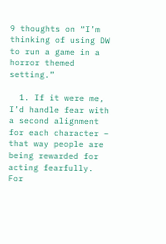9 thoughts on “I’m thinking of using DW to run a game in a horror themed setting.”

  1. If it were me, I’d handle fear with a second alignment for each character – that way people are being rewarded for acting fearfully. For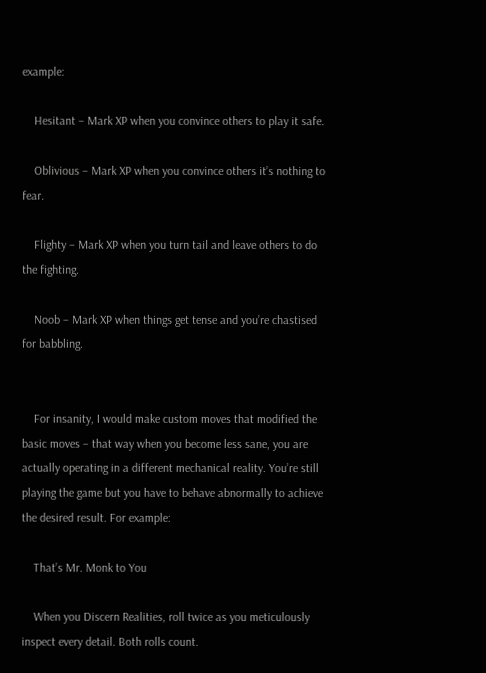example:

    Hesitant – Mark XP when you convince others to play it safe.

    Oblivious – Mark XP when you convince others it’s nothing to fear.

    Flighty – Mark XP when you turn tail and leave others to do the fighting.

    Noob – Mark XP when things get tense and you’re chastised for babbling.


    For insanity, I would make custom moves that modified the basic moves – that way when you become less sane, you are actually operating in a different mechanical reality. You’re still playing the game but you have to behave abnormally to achieve the desired result. For example:

    That’s Mr. Monk to You

    When you Discern Realities, roll twice as you meticulously inspect every detail. Both rolls count.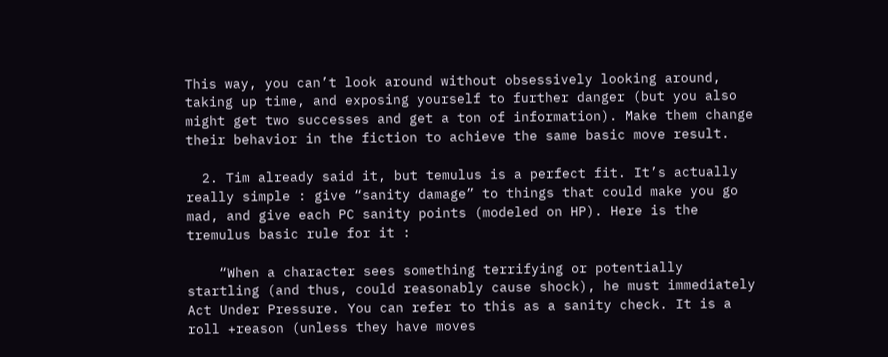This way, you can’t look around without obsessively looking around, taking up time, and exposing yourself to further danger (but you also might get two successes and get a ton of information). Make them change their behavior in the fiction to achieve the same basic move result.

  2. Tim already said it, but temulus is a perfect fit. It’s actually really simple : give “sanity damage” to things that could make you go mad, and give each PC sanity points (modeled on HP). Here is the tremulus basic rule for it :

    “When a character sees something terrifying or potentially startling (and thus, could reasonably cause shock), he must immediately Act Under Pressure. You can refer to this as a sanity check. It is a roll +reason (unless they have moves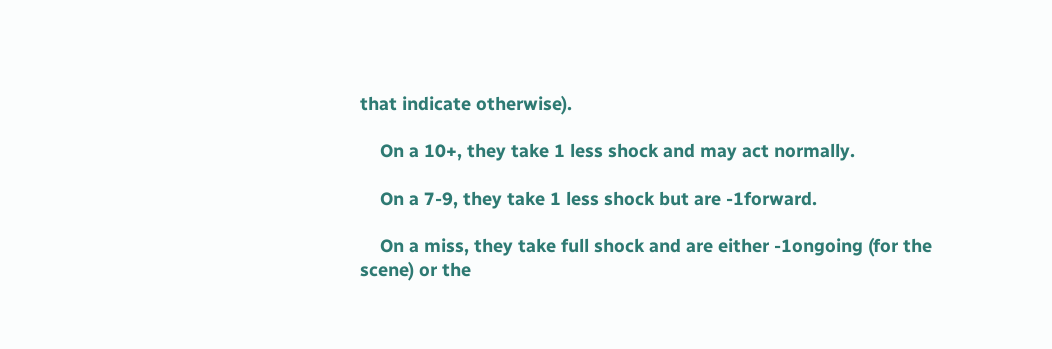that indicate otherwise).

    On a 10+, they take 1 less shock and may act normally.

    On a 7-9, they take 1 less shock but are -1forward.

    On a miss, they take full shock and are either -1ongoing (for the scene) or the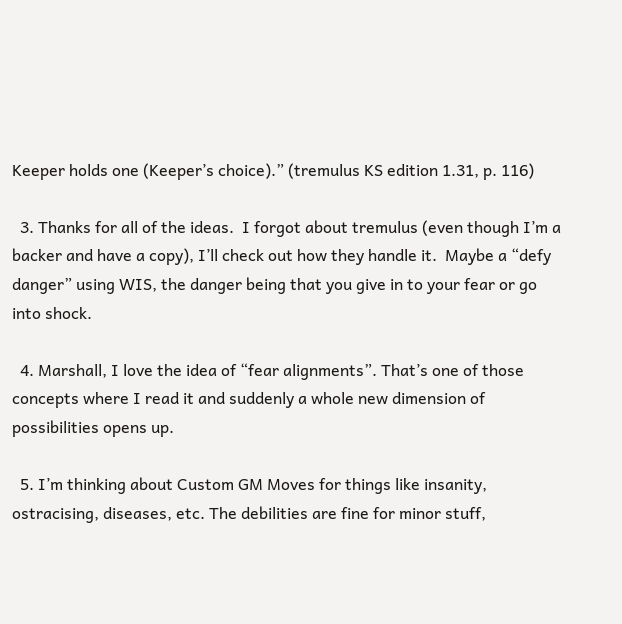Keeper holds one (Keeper’s choice).” (tremulus KS edition 1.31, p. 116)

  3. Thanks for all of the ideas.  I forgot about tremulus (even though I’m a backer and have a copy), I’ll check out how they handle it.  Maybe a “defy danger” using WIS, the danger being that you give in to your fear or go into shock.

  4. Marshall, I love the idea of “fear alignments”. That’s one of those concepts where I read it and suddenly a whole new dimension of possibilities opens up.

  5. I’m thinking about Custom GM Moves for things like insanity, ostracising, diseases, etc. The debilities are fine for minor stuff,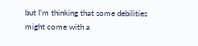but I’m thinking that some debilities might come with a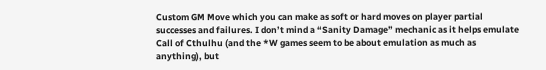Custom GM Move which you can make as soft or hard moves on player partial successes and failures. I don’t mind a “Sanity Damage” mechanic as it helps emulate Call of Cthulhu (and the *W games seem to be about emulation as much as anything), but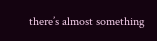there’s almost something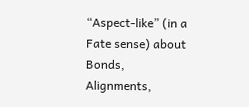“Aspect-like” (in a Fate sense) about Bonds, Alignments,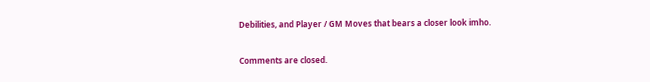Debilities, and Player / GM Moves that bears a closer look imho.

Comments are closed.